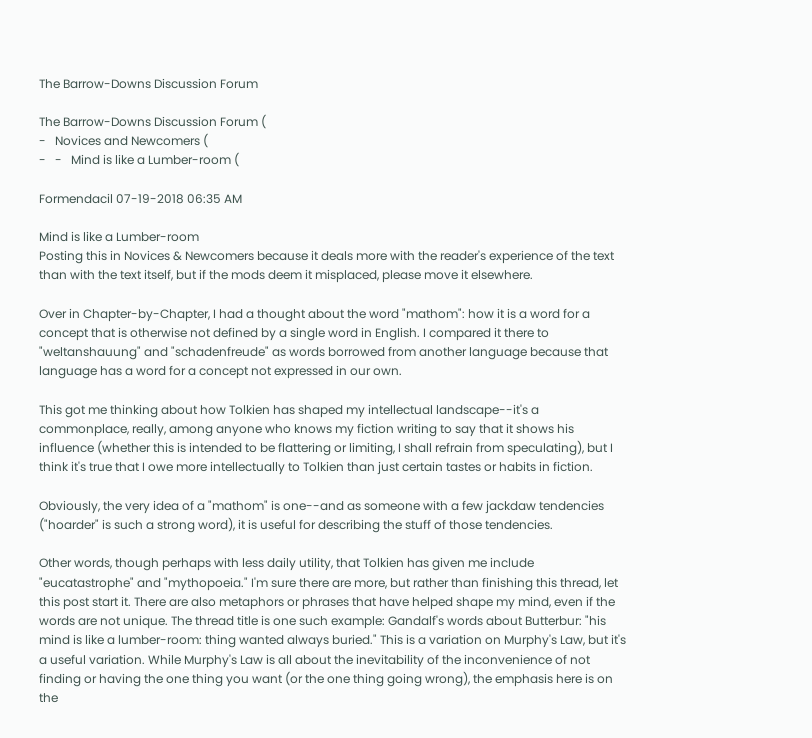The Barrow-Downs Discussion Forum

The Barrow-Downs Discussion Forum (
-   Novices and Newcomers (
-   -   Mind is like a Lumber-room (

Formendacil 07-19-2018 06:35 AM

Mind is like a Lumber-room
Posting this in Novices & Newcomers because it deals more with the reader's experience of the text than with the text itself, but if the mods deem it misplaced, please move it elsewhere.

Over in Chapter-by-Chapter, I had a thought about the word "mathom": how it is a word for a concept that is otherwise not defined by a single word in English. I compared it there to "weltanshauung" and "schadenfreude" as words borrowed from another language because that language has a word for a concept not expressed in our own.

This got me thinking about how Tolkien has shaped my intellectual landscape--it's a commonplace, really, among anyone who knows my fiction writing to say that it shows his influence (whether this is intended to be flattering or limiting, I shall refrain from speculating), but I think it's true that I owe more intellectually to Tolkien than just certain tastes or habits in fiction.

Obviously, the very idea of a "mathom" is one--and as someone with a few jackdaw tendencies ("hoarder" is such a strong word), it is useful for describing the stuff of those tendencies.

Other words, though perhaps with less daily utility, that Tolkien has given me include "eucatastrophe" and "mythopoeia." I'm sure there are more, but rather than finishing this thread, let this post start it. There are also metaphors or phrases that have helped shape my mind, even if the words are not unique. The thread title is one such example: Gandalf's words about Butterbur: "his mind is like a lumber-room: thing wanted always buried." This is a variation on Murphy's Law, but it's a useful variation. While Murphy's Law is all about the inevitability of the inconvenience of not finding or having the one thing you want (or the one thing going wrong), the emphasis here is on the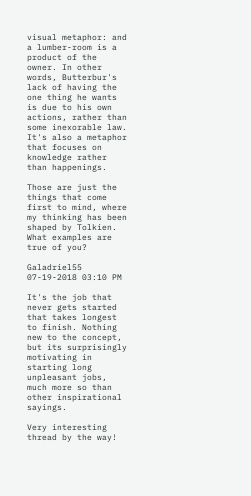visual metaphor: and a lumber-room is a product of the owner. In other words, Butterbur's lack of having the one thing he wants is due to his own actions, rather than some inexorable law. It's also a metaphor that focuses on knowledge rather than happenings.

Those are just the things that come first to mind, where my thinking has been shaped by Tolkien. What examples are true of you?

Galadriel55 07-19-2018 03:10 PM

It's the job that never gets started that takes longest to finish. Nothing new to the concept, but its surprisingly motivating in starting long unpleasant jobs, much more so than other inspirational sayings.

Very interesting thread by the way!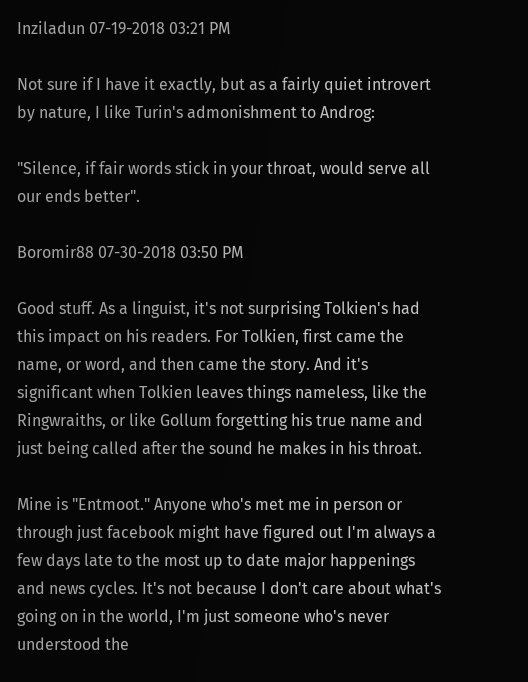Inziladun 07-19-2018 03:21 PM

Not sure if I have it exactly, but as a fairly quiet introvert by nature, I like Turin's admonishment to Androg:

"Silence, if fair words stick in your throat, would serve all our ends better".

Boromir88 07-30-2018 03:50 PM

Good stuff. As a linguist, it's not surprising Tolkien's had this impact on his readers. For Tolkien, first came the name, or word, and then came the story. And it's significant when Tolkien leaves things nameless, like the Ringwraiths, or like Gollum forgetting his true name and just being called after the sound he makes in his throat.

Mine is "Entmoot." Anyone who's met me in person or through just facebook might have figured out I'm always a few days late to the most up to date major happenings and news cycles. It's not because I don't care about what's going on in the world, I'm just someone who's never understood the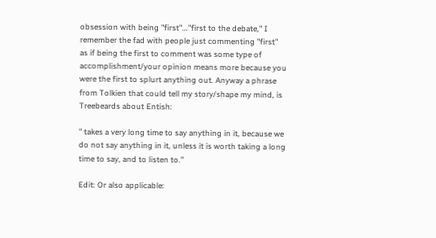obsession with being "first"..."first to the debate," I remember the fad with people just commenting "first" as if being the first to comment was some type of accomplishment/your opinion means more because you were the first to splurt anything out. Anyway a phrase from Tolkien that could tell my story/shape my mind, is Treebeards about Entish:

" takes a very long time to say anything in it, because we do not say anything in it, unless it is worth taking a long time to say, and to listen to."

Edit: Or also applicable: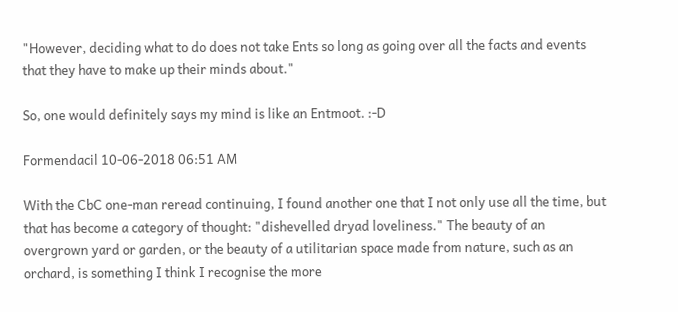"However, deciding what to do does not take Ents so long as going over all the facts and events that they have to make up their minds about."

So, one would definitely says my mind is like an Entmoot. :-D

Formendacil 10-06-2018 06:51 AM

With the CbC one-man reread continuing, I found another one that I not only use all the time, but that has become a category of thought: "dishevelled dryad loveliness." The beauty of an overgrown yard or garden, or the beauty of a utilitarian space made from nature, such as an orchard, is something I think I recognise the more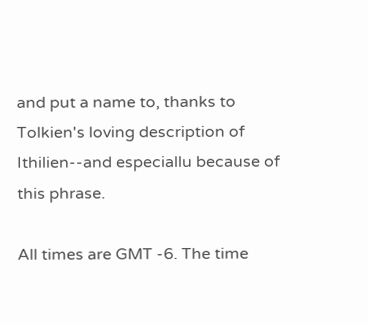and put a name to, thanks to Tolkien's loving description of Ithilien--and especiallu because of this phrase.

All times are GMT -6. The time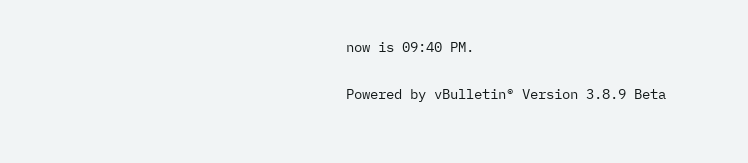now is 09:40 PM.

Powered by vBulletin® Version 3.8.9 Beta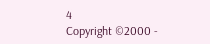4
Copyright ©2000 -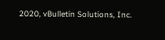2020, vBulletin Solutions, Inc.